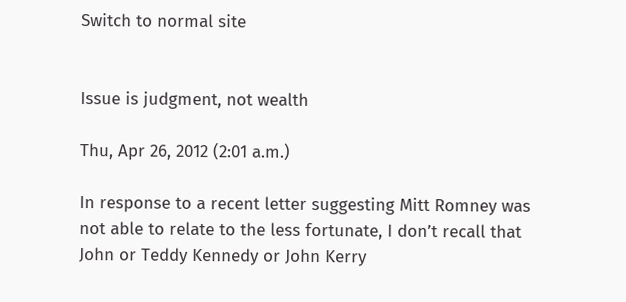Switch to normal site


Issue is judgment, not wealth

Thu, Apr 26, 2012 (2:01 a.m.)

In response to a recent letter suggesting Mitt Romney was not able to relate to the less fortunate, I don’t recall that John or Teddy Kennedy or John Kerry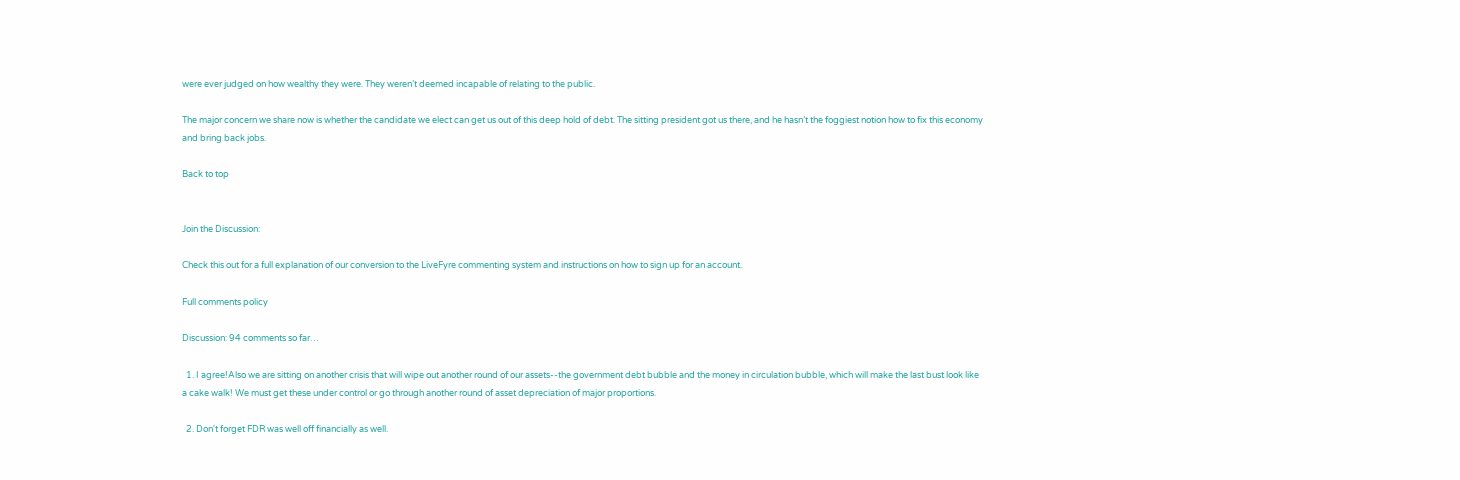were ever judged on how wealthy they were. They weren’t deemed incapable of relating to the public.

The major concern we share now is whether the candidate we elect can get us out of this deep hold of debt. The sitting president got us there, and he hasn’t the foggiest notion how to fix this economy and bring back jobs.

Back to top


Join the Discussion:

Check this out for a full explanation of our conversion to the LiveFyre commenting system and instructions on how to sign up for an account.

Full comments policy

Discussion: 94 comments so far…

  1. I agree!Also we are sitting on another crisis that will wipe out another round of our assets--the government debt bubble and the money in circulation bubble, which will make the last bust look like a cake walk! We must get these under control or go through another round of asset depreciation of major proportions.

  2. Don't forget FDR was well off financially as well.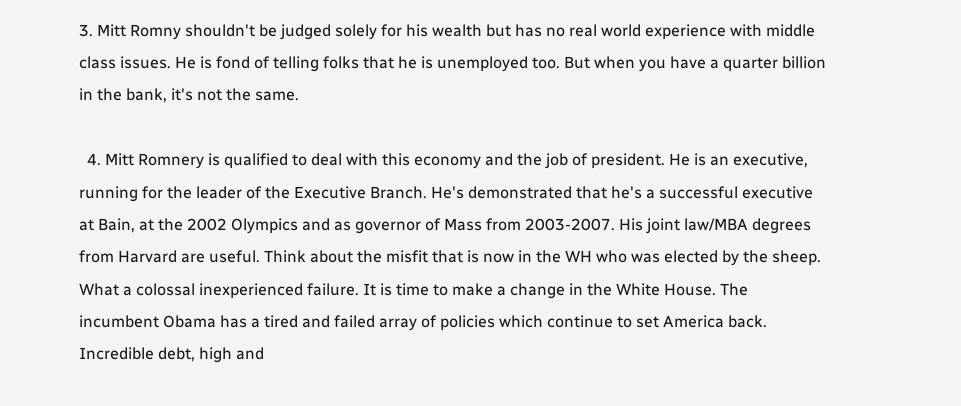3. Mitt Romny shouldn't be judged solely for his wealth but has no real world experience with middle class issues. He is fond of telling folks that he is unemployed too. But when you have a quarter billion in the bank, it's not the same.

  4. Mitt Romnery is qualified to deal with this economy and the job of president. He is an executive, running for the leader of the Executive Branch. He's demonstrated that he's a successful executive at Bain, at the 2002 Olympics and as governor of Mass from 2003-2007. His joint law/MBA degrees from Harvard are useful. Think about the misfit that is now in the WH who was elected by the sheep. What a colossal inexperienced failure. It is time to make a change in the White House. The incumbent Obama has a tired and failed array of policies which continue to set America back. Incredible debt, high and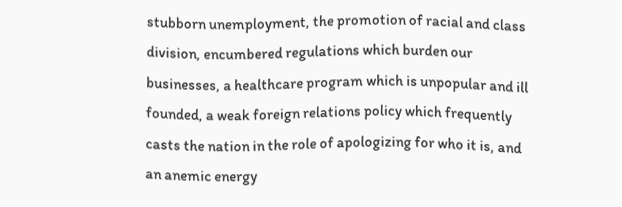stubborn unemployment, the promotion of racial and class division, encumbered regulations which burden our businesses, a healthcare program which is unpopular and ill founded, a weak foreign relations policy which frequently casts the nation in the role of apologizing for who it is, and an anemic energy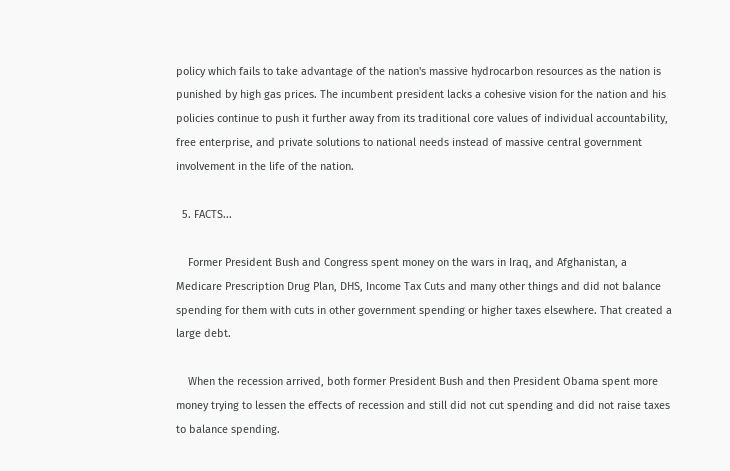policy which fails to take advantage of the nation's massive hydrocarbon resources as the nation is punished by high gas prices. The incumbent president lacks a cohesive vision for the nation and his policies continue to push it further away from its traditional core values of individual accountability, free enterprise, and private solutions to national needs instead of massive central government involvement in the life of the nation.

  5. FACTS...

    Former President Bush and Congress spent money on the wars in Iraq, and Afghanistan, a Medicare Prescription Drug Plan, DHS, Income Tax Cuts and many other things and did not balance spending for them with cuts in other government spending or higher taxes elsewhere. That created a large debt.

    When the recession arrived, both former President Bush and then President Obama spent more money trying to lessen the effects of recession and still did not cut spending and did not raise taxes to balance spending.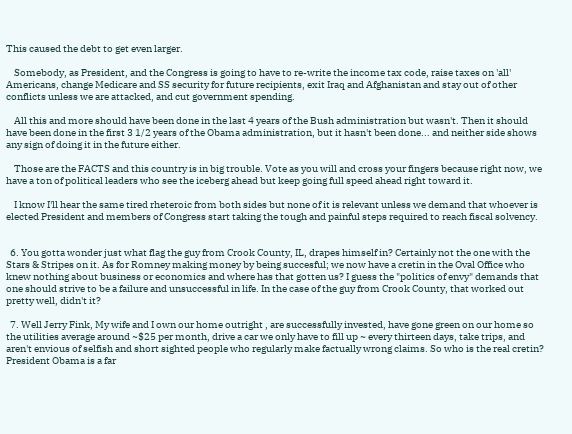This caused the debt to get even larger.

    Somebody, as President, and the Congress is going to have to re-write the income tax code, raise taxes on 'all' Americans, change Medicare and SS security for future recipients, exit Iraq and Afghanistan and stay out of other conflicts unless we are attacked, and cut government spending.

    All this and more should have been done in the last 4 years of the Bush administration but wasn't. Then it should have been done in the first 3 1/2 years of the Obama administration, but it hasn't been done... and neither side shows any sign of doing it in the future either.

    Those are the FACTS and this country is in big trouble. Vote as you will and cross your fingers because right now, we have a ton of political leaders who see the iceberg ahead but keep going full speed ahead right toward it.

    I know I'll hear the same tired rheteroic from both sides but none of it is relevant unless we demand that whoever is elected President and members of Congress start taking the tough and painful steps required to reach fiscal solvency.


  6. You gotta wonder just what flag the guy from Crook County, IL, drapes himself in? Certainly not the one with the Stars & Stripes on it. As for Romney making money by being succesful; we now have a cretin in the Oval Office who knew nothing about business or economics and where has that gotten us? I guess the "politics of envy" demands that one should strive to be a failure and unsuccessful in life. In the case of the guy from Crook County, that worked out pretty well, didn't it?

  7. Well Jerry Fink, My wife and I own our home outright , are successfully invested, have gone green on our home so the utilities average around ~$25 per month, drive a car we only have to fill up ~ every thirteen days, take trips, and aren't envious of selfish and short sighted people who regularly make factually wrong claims. So who is the real cretin? President Obama is a far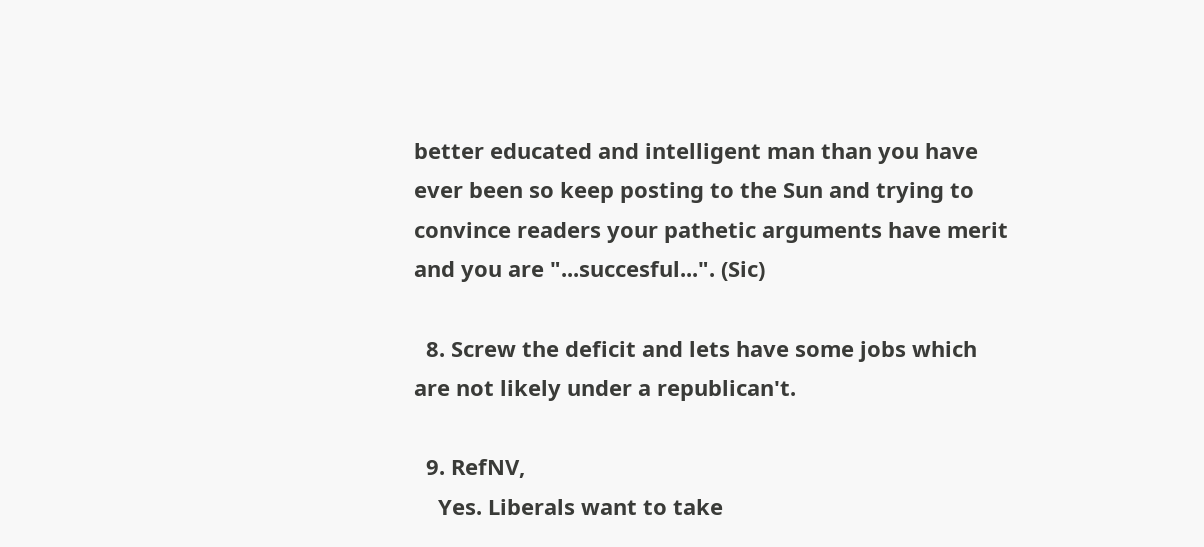better educated and intelligent man than you have ever been so keep posting to the Sun and trying to convince readers your pathetic arguments have merit and you are "...succesful...". (Sic)

  8. Screw the deficit and lets have some jobs which are not likely under a republican't.

  9. RefNV,
    Yes. Liberals want to take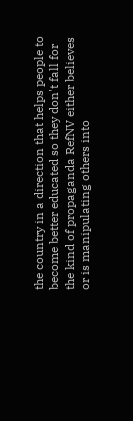the country in a direction that helps people to become better educated so they don't fall for the kind of propaganda RefNV either believes or is manipulating others into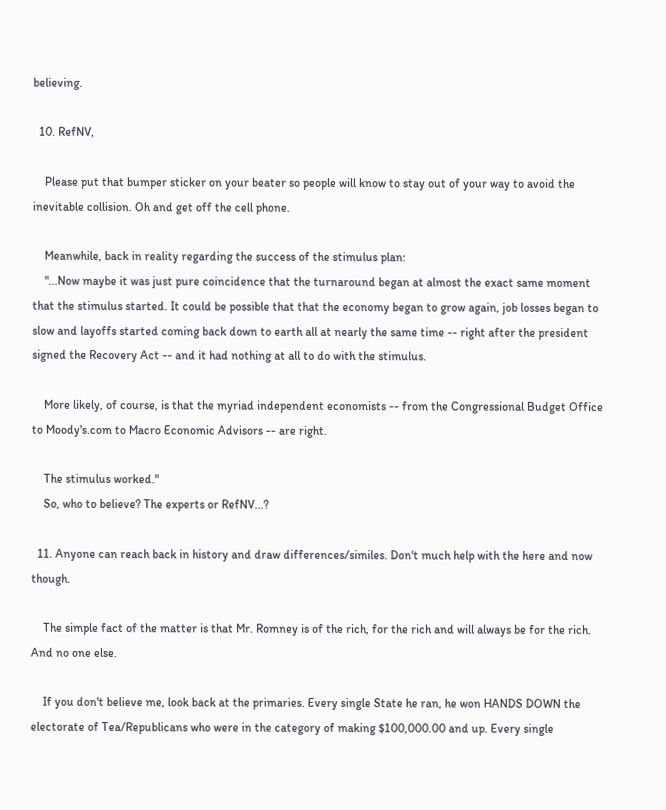believing.

  10. RefNV,

    Please put that bumper sticker on your beater so people will know to stay out of your way to avoid the inevitable collision. Oh and get off the cell phone.

    Meanwhile, back in reality regarding the success of the stimulus plan:
    "...Now maybe it was just pure coincidence that the turnaround began at almost the exact same moment that the stimulus started. It could be possible that that the economy began to grow again, job losses began to slow and layoffs started coming back down to earth all at nearly the same time -- right after the president signed the Recovery Act -- and it had nothing at all to do with the stimulus.

    More likely, of course, is that the myriad independent economists -- from the Congressional Budget Office to Moody's.com to Macro Economic Advisors -- are right.

    The stimulus worked."
    So, who to believe? The experts or RefNV...?

  11. Anyone can reach back in history and draw differences/similes. Don't much help with the here and now though.

    The simple fact of the matter is that Mr. Romney is of the rich, for the rich and will always be for the rich. And no one else.

    If you don't believe me, look back at the primaries. Every single State he ran, he won HANDS DOWN the electorate of Tea/Republicans who were in the category of making $100,000.00 and up. Every single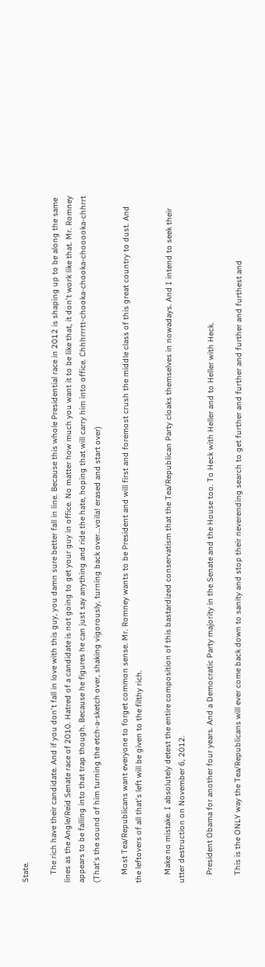State.

    The rich have their candidate. And if you don't fall in love with this guy, you damn sure better fall in line. Because this whole Presidential race in 2012 is shaping up to be along the same lines as the Angle/Reid Senate race of 2010. Hatred of a candidate is not going to get your guy in office. No matter how much you want it to be like that, it don't work like that. Mr. Romney appears to be falling into that trap though. Because he figures he can just say anything and ride the hate, hoping that will carry him into office. Chhhrrrtt-chooka-chooka-chooooka-chhrrt (That's the sound of him turning the etch-a-sketch over, shaking vigorously, turning back over...voila! erased and start over)

    Most Tea/Republicans want everyone to forget common sense. Mr. Romney wants to be President and will first and foremost crush the middle class of this great country to dust. And the leftovers of all that's left will be given to the filthy rich.

    Make no mistake. I absolutely detest the entire composition of this bastardized conservatism that the Tea/Republican Party cloaks themselves in nowadays. And I intend to seek their utter destruction on November 6, 2012.

    President Obama for another four years. And a Democratic Party majority in the Senate and the House too. To Heck with Heller and to Heller with Heck.

    This is the ONLY way the Tea/Republicans will ever come back down to sanity and stop their neverending search to get further and further and further and furthest and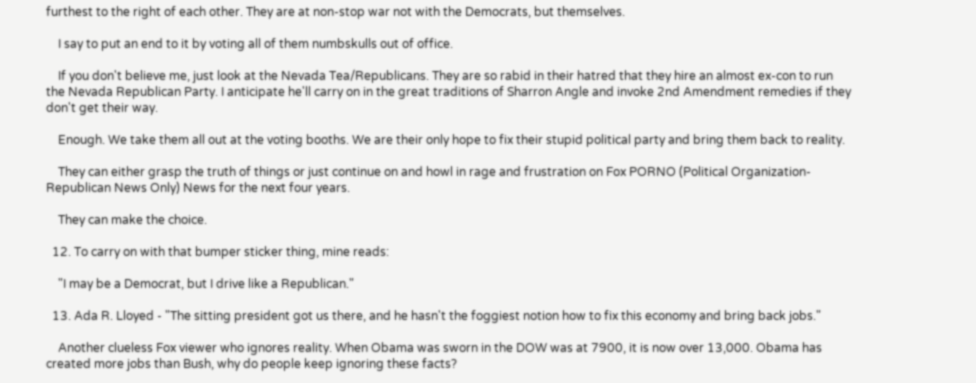furthest to the right of each other. They are at non-stop war not with the Democrats, but themselves.

    I say to put an end to it by voting all of them numbskulls out of office.

    If you don't believe me, just look at the Nevada Tea/Republicans. They are so rabid in their hatred that they hire an almost ex-con to run the Nevada Republican Party. I anticipate he'll carry on in the great traditions of Sharron Angle and invoke 2nd Amendment remedies if they don't get their way.

    Enough. We take them all out at the voting booths. We are their only hope to fix their stupid political party and bring them back to reality.

    They can either grasp the truth of things or just continue on and howl in rage and frustration on Fox PORNO (Political Organization-Republican News Only) News for the next four years.

    They can make the choice.

  12. To carry on with that bumper sticker thing, mine reads:

    "I may be a Democrat, but I drive like a Republican."

  13. Ada R. Lloyed - "The sitting president got us there, and he hasn't the foggiest notion how to fix this economy and bring back jobs."

    Another clueless Fox viewer who ignores reality. When Obama was sworn in the DOW was at 7900, it is now over 13,000. Obama has created more jobs than Bush, why do people keep ignoring these facts?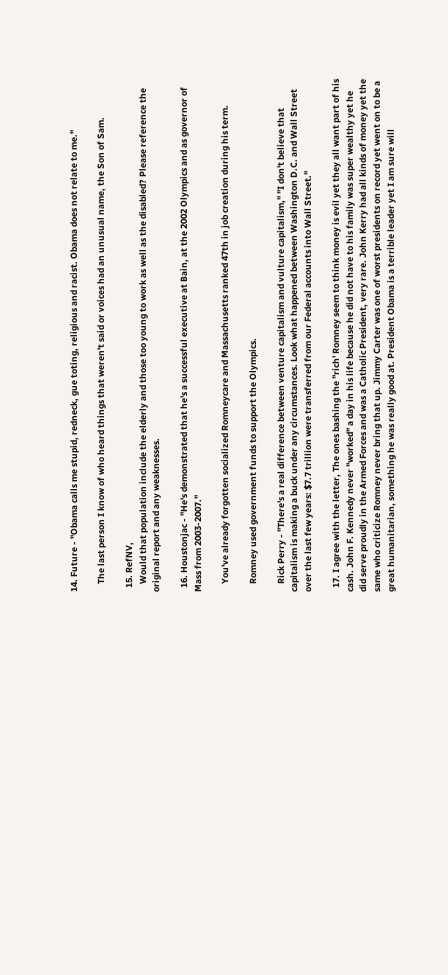14. Future - "Obama calls me stupid, redneck, gue toting, religious and racist. Obama does not relate to me."

    The last person I know of who heard things that weren't said or voices had an unusual name, the Son of Sam.

  15. RefNV,
    Would that population include the elderly and those too young to work as well as the disabled? Please reference the original report and any weaknesses.

  16. Houstonjac - "He's demonstrated that he's a successful executive at Bain, at the 2002 Olympics and as governor of Mass from 2003-2007."

    You've already forgotten socialized Romneycare and Massachusetts ranked 47th in job creation during his term.

    Romney used government funds to support the Olympics.

    Rick Perry - "There's a real difference between venture capitalism and vulture capitalism," "I don't believe that capitalism is making a buck under any circumstances. Look what happened between Washington D.C. and Wall Street over the last few years: $7.7 trillion were transferred from our Federal accounts into Wall Street."

  17. I agree with the letter, The ones bashing the "rich' Romney seem to think money is evil yet they all want part of his cash. John F. Kennedy never "worked" a day in his life because he did not have to his family was super wealthy yet he did serve proudly in the Armed Forces and was a Catholic President, very rare. John Kerry had all kinds of money yet the same who criticize Romney never bring that up. Jimmy Carter was one of worst presidents on record yet went on to be a great humanitarian, something he was really good at. President Obama is a terrible leader yet I am sure will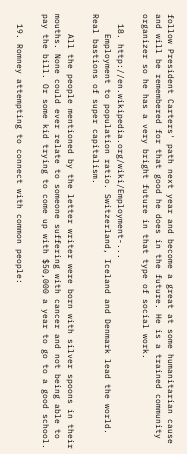follow President Carters' path next year and become a great at some humanitarian cause and will be remembered for that good he does in the future. He is a trained community organizer so he has a very bright future in that type of social work.

  18. http://en.wikipedia.org/wiki/Employment-...
    Employment to population ratio. Switzerland, Iceland and Denmark lead the world. Real bastions of super capitalism.

    All the people mentioned by the letter writer were born with silver spoons in their mouths. None could ever relate to someone suffering with cancer and not being able to pay the bill. Or some kid trying to come up with $50,000 a year to go to a good school.

  19. Romney attempting to connect with common people: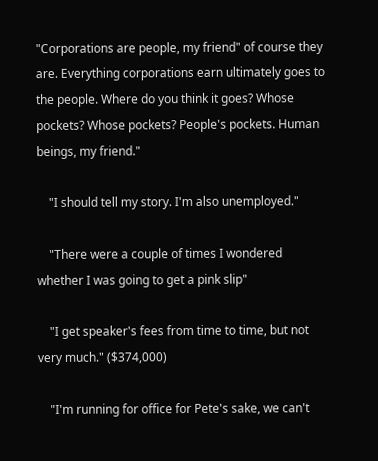"Corporations are people, my friend" of course they are. Everything corporations earn ultimately goes to the people. Where do you think it goes? Whose pockets? Whose pockets? People's pockets. Human beings, my friend."

    "I should tell my story. I'm also unemployed."

    "There were a couple of times I wondered whether I was going to get a pink slip"

    "I get speaker's fees from time to time, but not very much." ($374,000)

    "I'm running for office for Pete's sake, we can't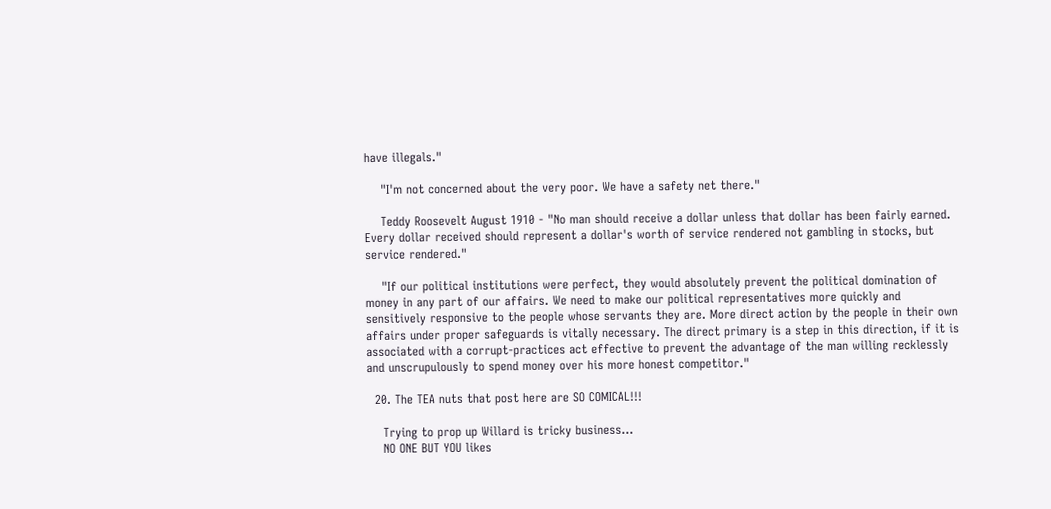have illegals."

    "I'm not concerned about the very poor. We have a safety net there."

    Teddy Roosevelt August 1910 - "No man should receive a dollar unless that dollar has been fairly earned. Every dollar received should represent a dollar's worth of service rendered not gambling in stocks, but service rendered."

    "If our political institutions were perfect, they would absolutely prevent the political domination of money in any part of our affairs. We need to make our political representatives more quickly and sensitively responsive to the people whose servants they are. More direct action by the people in their own affairs under proper safeguards is vitally necessary. The direct primary is a step in this direction, if it is associated with a corrupt-practices act effective to prevent the advantage of the man willing recklessly and unscrupulously to spend money over his more honest competitor."

  20. The TEA nuts that post here are SO COMICAL!!!

    Trying to prop up Willard is tricky business...
    NO ONE BUT YOU likes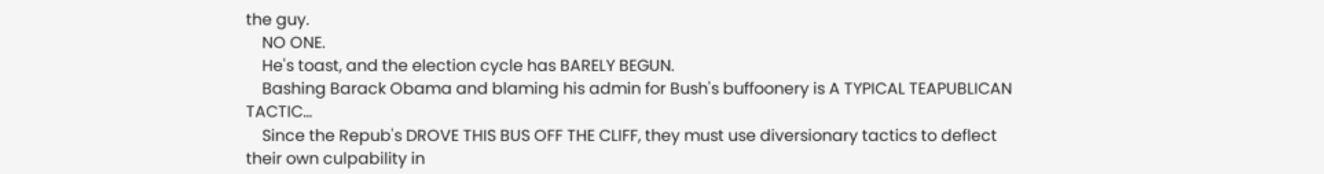the guy.
    NO ONE.
    He's toast, and the election cycle has BARELY BEGUN.
    Bashing Barack Obama and blaming his admin for Bush's buffoonery is A TYPICAL TEAPUBLICAN TACTIC...
    Since the Repub's DROVE THIS BUS OFF THE CLIFF, they must use diversionary tactics to deflect their own culpability in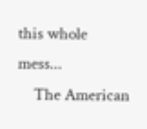this whole mess...
    The American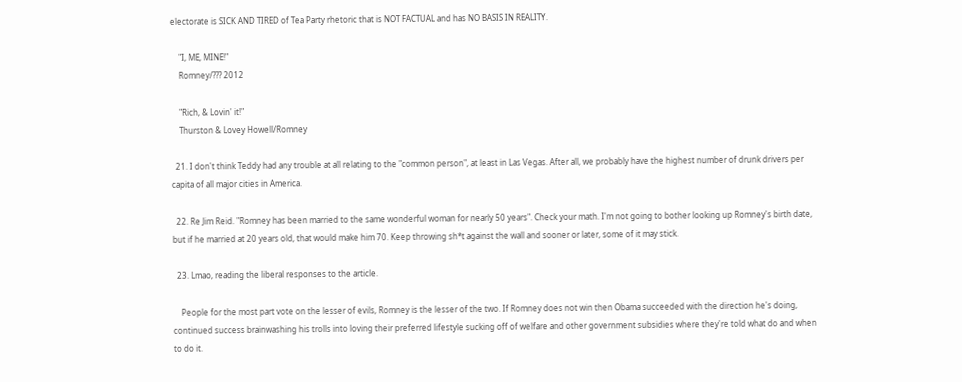electorate is SICK AND TIRED of Tea Party rhetoric that is NOT FACTUAL and has NO BASIS IN REALITY.

    "I, ME, MINE!"
    Romney/??? 2012

    "Rich, & Lovin' it!"
    Thurston & Lovey Howell/Romney

  21. I don't think Teddy had any trouble at all relating to the "common person", at least in Las Vegas. After all, we probably have the highest number of drunk drivers per capita of all major cities in America.

  22. Re Jim Reid. "Romney has been married to the same wonderful woman for nearly 50 years". Check your math. I'm not going to bother looking up Romney's birth date, but if he married at 20 years old, that would make him 70. Keep throwing sh*t against the wall and sooner or later, some of it may stick.

  23. Lmao, reading the liberal responses to the article.

    People for the most part vote on the lesser of evils, Romney is the lesser of the two. If Romney does not win then Obama succeeded with the direction he's doing, continued success brainwashing his trolls into loving their preferred lifestyle sucking off of welfare and other government subsidies where they're told what do and when to do it.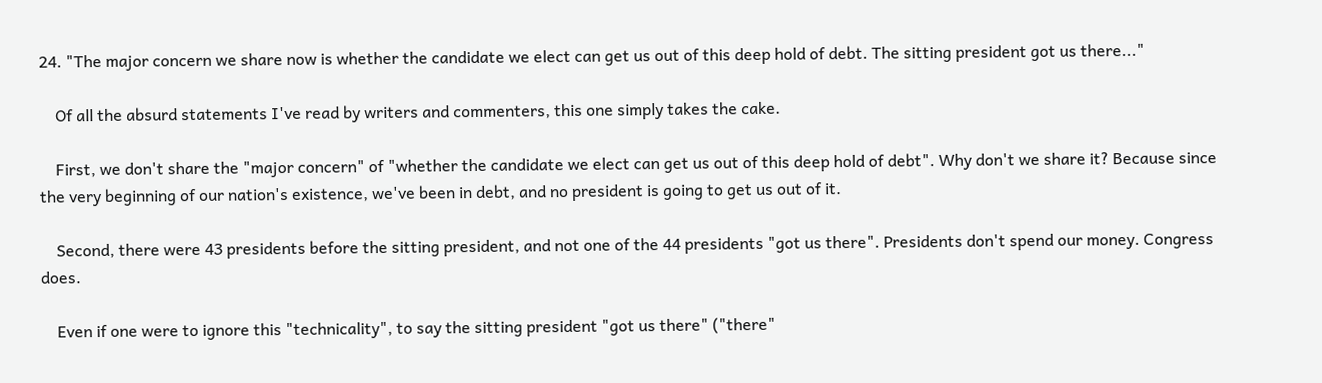24. "The major concern we share now is whether the candidate we elect can get us out of this deep hold of debt. The sitting president got us there..."

    Of all the absurd statements I've read by writers and commenters, this one simply takes the cake.

    First, we don't share the "major concern" of "whether the candidate we elect can get us out of this deep hold of debt". Why don't we share it? Because since the very beginning of our nation's existence, we've been in debt, and no president is going to get us out of it.

    Second, there were 43 presidents before the sitting president, and not one of the 44 presidents "got us there". Presidents don't spend our money. Congress does.

    Even if one were to ignore this "technicality", to say the sitting president "got us there" ("there"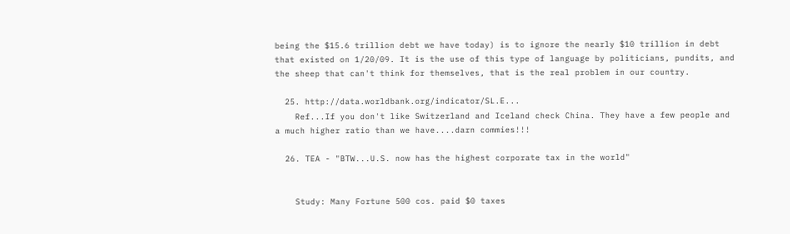being the $15.6 trillion debt we have today) is to ignore the nearly $10 trillion in debt that existed on 1/20/09. It is the use of this type of language by politicians, pundits, and the sheep that can't think for themselves, that is the real problem in our country.

  25. http://data.worldbank.org/indicator/SL.E...
    Ref...If you don't like Switzerland and Iceland check China. They have a few people and a much higher ratio than we have....darn commies!!!

  26. TEA - "BTW...U.S. now has the highest corporate tax in the world"


    Study: Many Fortune 500 cos. paid $0 taxes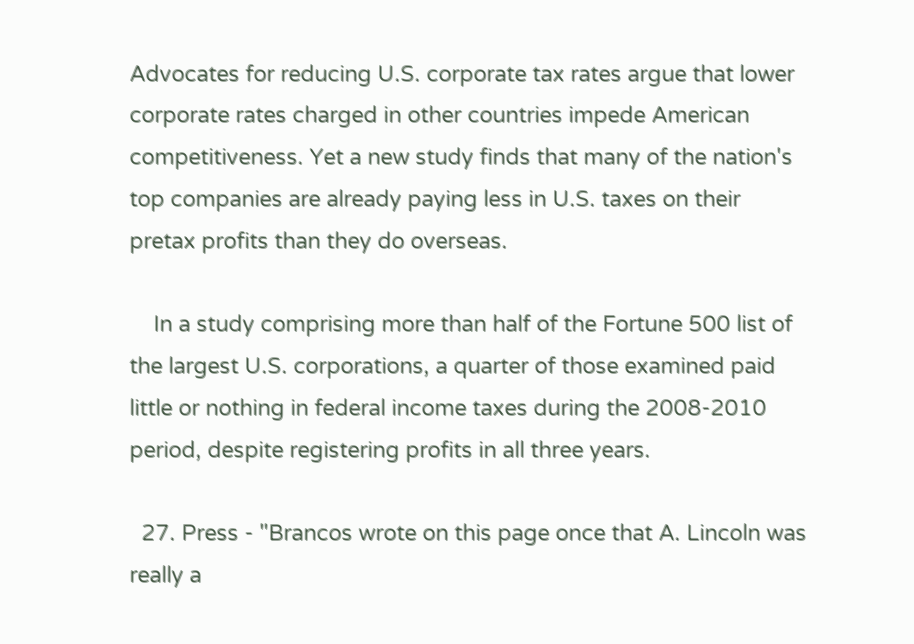Advocates for reducing U.S. corporate tax rates argue that lower corporate rates charged in other countries impede American competitiveness. Yet a new study finds that many of the nation's top companies are already paying less in U.S. taxes on their pretax profits than they do overseas.

    In a study comprising more than half of the Fortune 500 list of the largest U.S. corporations, a quarter of those examined paid little or nothing in federal income taxes during the 2008-2010 period, despite registering profits in all three years.

  27. Press - "Brancos wrote on this page once that A. Lincoln was really a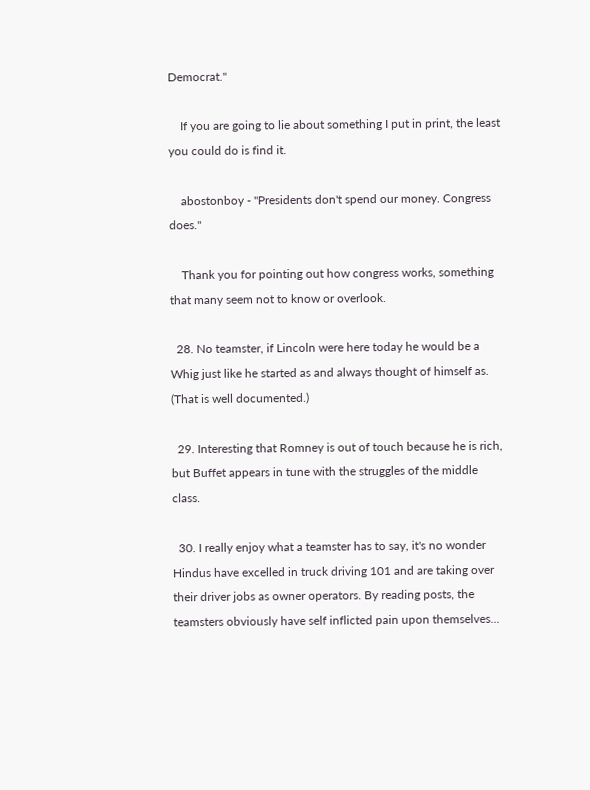Democrat."

    If you are going to lie about something I put in print, the least you could do is find it.

    abostonboy - "Presidents don't spend our money. Congress does."

    Thank you for pointing out how congress works, something that many seem not to know or overlook.

  28. No teamster, if Lincoln were here today he would be a Whig just like he started as and always thought of himself as. (That is well documented.)

  29. Interesting that Romney is out of touch because he is rich, but Buffet appears in tune with the struggles of the middle class.

  30. I really enjoy what a teamster has to say, it's no wonder Hindus have excelled in truck driving 101 and are taking over their driver jobs as owner operators. By reading posts, the teamsters obviously have self inflicted pain upon themselves...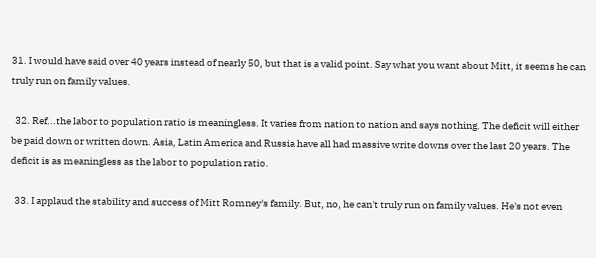31. I would have said over 40 years instead of nearly 50, but that is a valid point. Say what you want about Mitt, it seems he can truly run on family values.

  32. Ref...the labor to population ratio is meaningless. It varies from nation to nation and says nothing. The deficit will either be paid down or written down. Asia, Latin America and Russia have all had massive write downs over the last 20 years. The deficit is as meaningless as the labor to population ratio.

  33. I applaud the stability and success of Mitt Romney's family. But, no, he can't truly run on family values. He's not even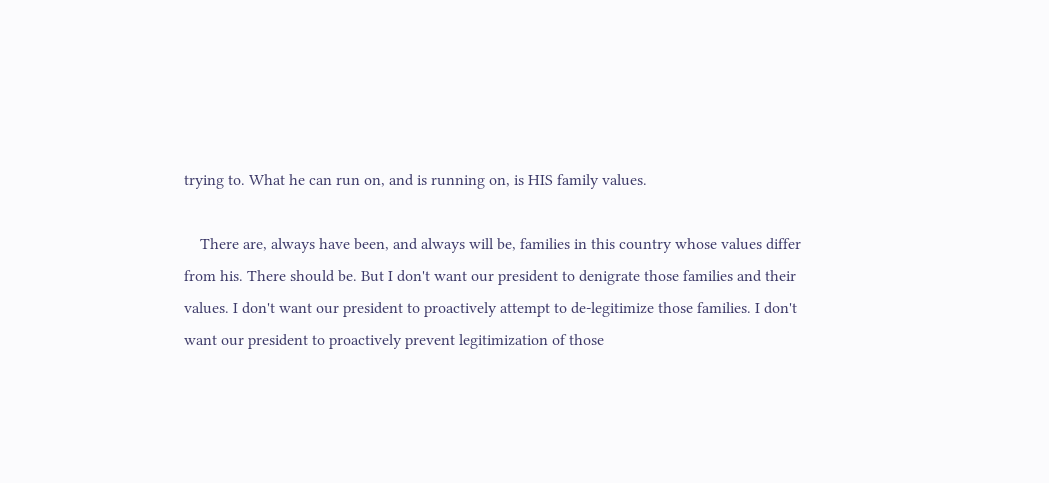trying to. What he can run on, and is running on, is HIS family values.

    There are, always have been, and always will be, families in this country whose values differ from his. There should be. But I don't want our president to denigrate those families and their values. I don't want our president to proactively attempt to de-legitimize those families. I don't want our president to proactively prevent legitimization of those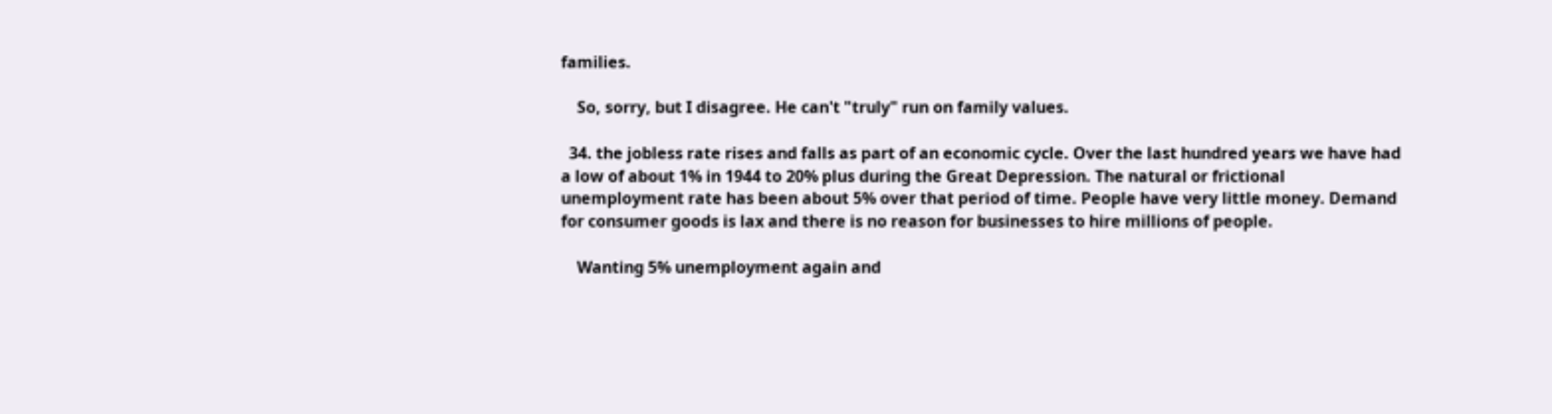families.

    So, sorry, but I disagree. He can't "truly" run on family values.

  34. the jobless rate rises and falls as part of an economic cycle. Over the last hundred years we have had a low of about 1% in 1944 to 20% plus during the Great Depression. The natural or frictional unemployment rate has been about 5% over that period of time. People have very little money. Demand for consumer goods is lax and there is no reason for businesses to hire millions of people.

    Wanting 5% unemployment again and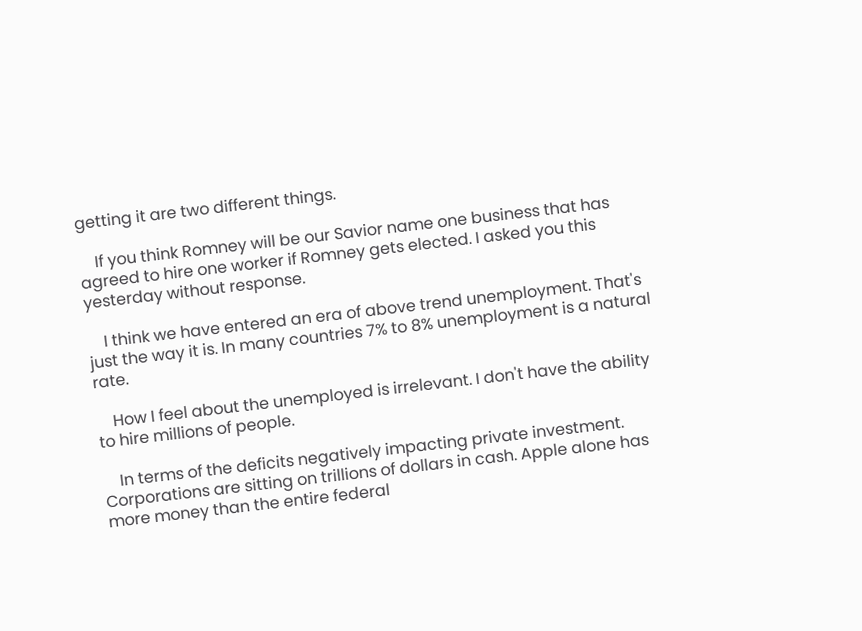getting it are two different things.

    If you think Romney will be our Savior name one business that has agreed to hire one worker if Romney gets elected. I asked you this yesterday without response.

    I think we have entered an era of above trend unemployment. That's just the way it is. In many countries 7% to 8% unemployment is a natural rate.

    How I feel about the unemployed is irrelevant. I don't have the ability to hire millions of people.

    In terms of the deficits negatively impacting private investment. Corporations are sitting on trillions of dollars in cash. Apple alone has more money than the entire federal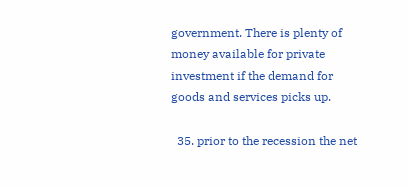government. There is plenty of money available for private investment if the demand for goods and services picks up.

  35. prior to the recession the net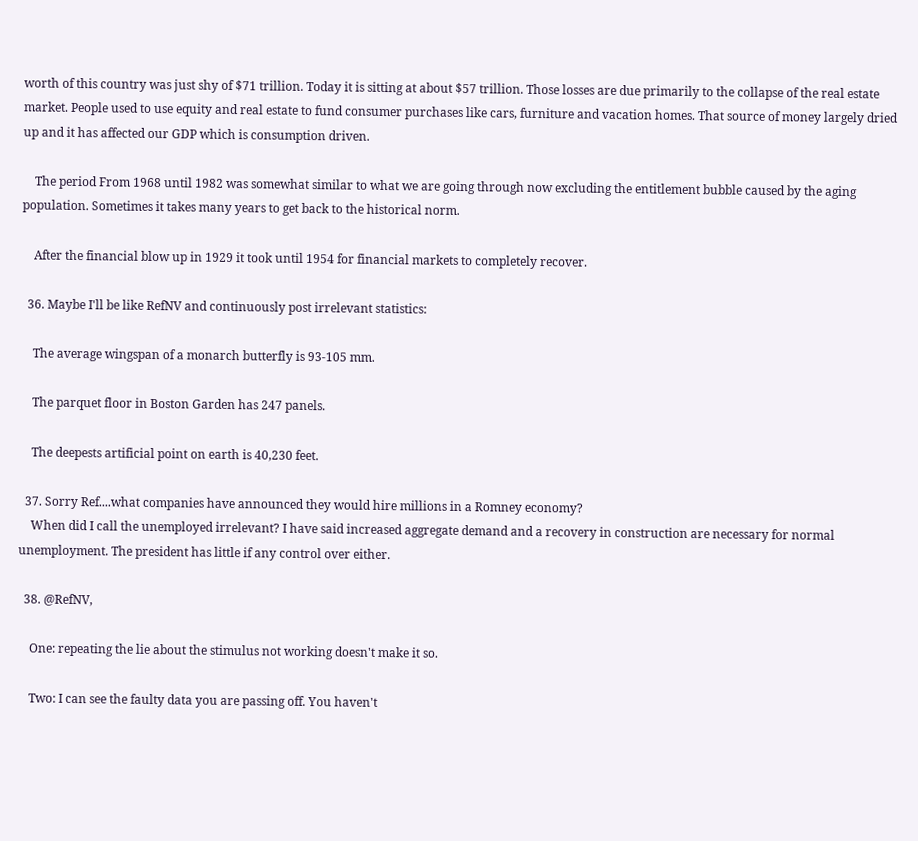worth of this country was just shy of $71 trillion. Today it is sitting at about $57 trillion. Those losses are due primarily to the collapse of the real estate market. People used to use equity and real estate to fund consumer purchases like cars, furniture and vacation homes. That source of money largely dried up and it has affected our GDP which is consumption driven.

    The period From 1968 until 1982 was somewhat similar to what we are going through now excluding the entitlement bubble caused by the aging population. Sometimes it takes many years to get back to the historical norm.

    After the financial blow up in 1929 it took until 1954 for financial markets to completely recover.

  36. Maybe I'll be like RefNV and continuously post irrelevant statistics:

    The average wingspan of a monarch butterfly is 93-105 mm.

    The parquet floor in Boston Garden has 247 panels.

    The deepests artificial point on earth is 40,230 feet.

  37. Sorry Ref....what companies have announced they would hire millions in a Romney economy?
    When did I call the unemployed irrelevant? I have said increased aggregate demand and a recovery in construction are necessary for normal unemployment. The president has little if any control over either.

  38. @RefNV,

    One: repeating the lie about the stimulus not working doesn't make it so.

    Two: I can see the faulty data you are passing off. You haven't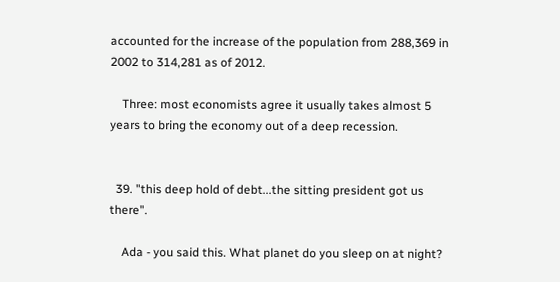accounted for the increase of the population from 288,369 in 2002 to 314,281 as of 2012.

    Three: most economists agree it usually takes almost 5 years to bring the economy out of a deep recession.


  39. "this deep hold of debt...the sitting president got us there".

    Ada - you said this. What planet do you sleep on at night?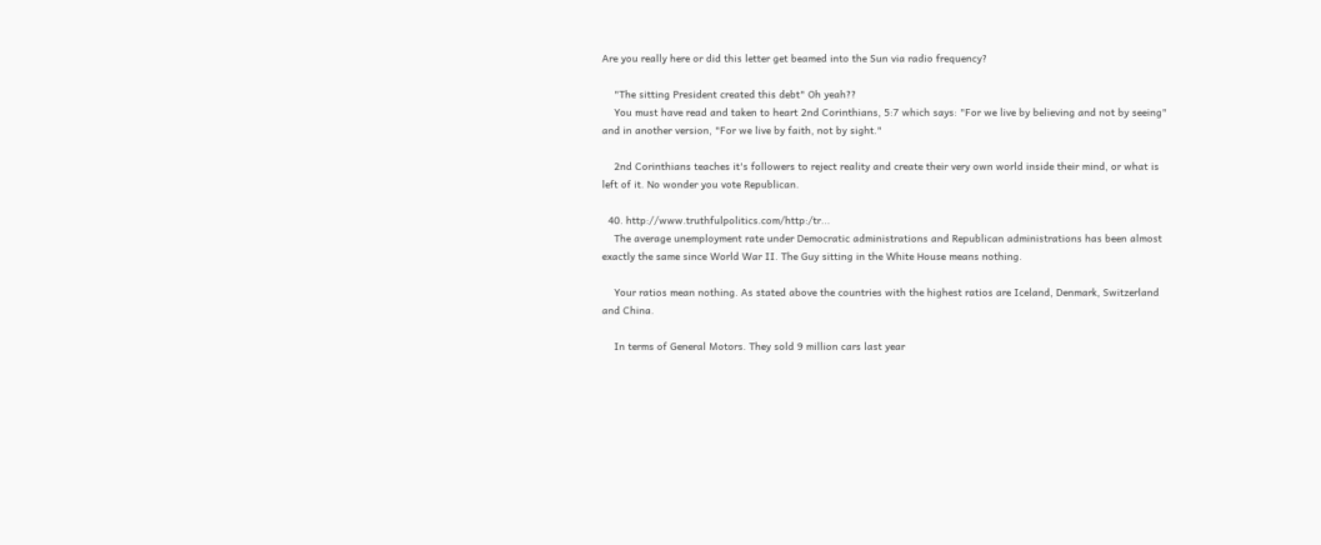Are you really here or did this letter get beamed into the Sun via radio frequency?

    "The sitting President created this debt" Oh yeah??
    You must have read and taken to heart 2nd Corinthians, 5:7 which says: "For we live by believing and not by seeing" and in another version, "For we live by faith, not by sight."

    2nd Corinthians teaches it's followers to reject reality and create their very own world inside their mind, or what is left of it. No wonder you vote Republican.

  40. http://www.truthfulpolitics.com/http:/tr...
    The average unemployment rate under Democratic administrations and Republican administrations has been almost exactly the same since World War II. The Guy sitting in the White House means nothing.

    Your ratios mean nothing. As stated above the countries with the highest ratios are Iceland, Denmark, Switzerland and China.

    In terms of General Motors. They sold 9 million cars last year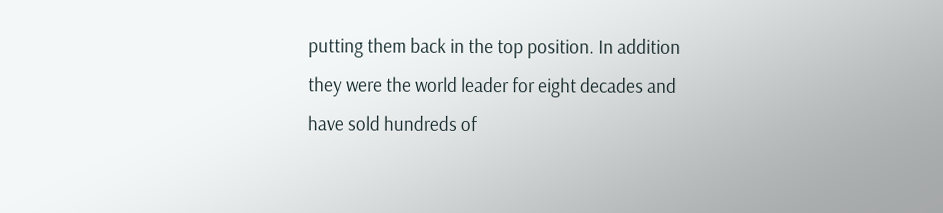putting them back in the top position. In addition they were the world leader for eight decades and have sold hundreds of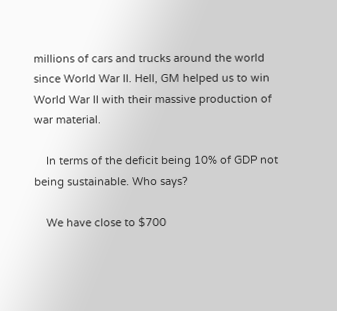millions of cars and trucks around the world since World War II. Hell, GM helped us to win World War II with their massive production of war material.

    In terms of the deficit being 10% of GDP not being sustainable. Who says?

    We have close to $700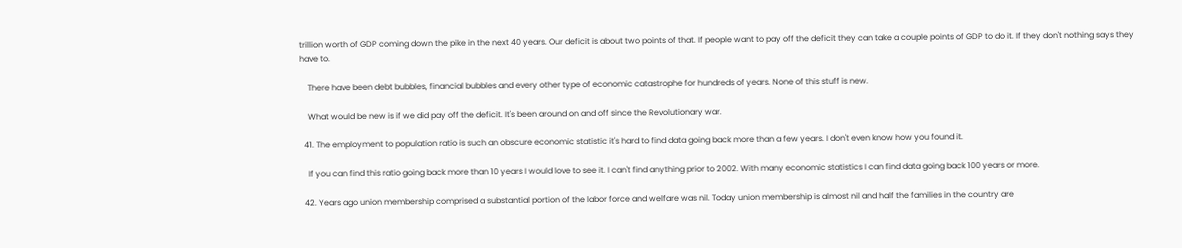trillion worth of GDP coming down the pike in the next 40 years. Our deficit is about two points of that. If people want to pay off the deficit they can take a couple points of GDP to do it. If they don't nothing says they have to.

    There have been debt bubbles, financial bubbles and every other type of economic catastrophe for hundreds of years. None of this stuff is new.

    What would be new is if we did pay off the deficit. It's been around on and off since the Revolutionary war.

  41. The employment to population ratio is such an obscure economic statistic it's hard to find data going back more than a few years. I don't even know how you found it.

    If you can find this ratio going back more than 10 years I would love to see it. I can't find anything prior to 2002. With many economic statistics I can find data going back 100 years or more.

  42. Years ago union membership comprised a substantial portion of the labor force and welfare was nil. Today union membership is almost nil and half the families in the country are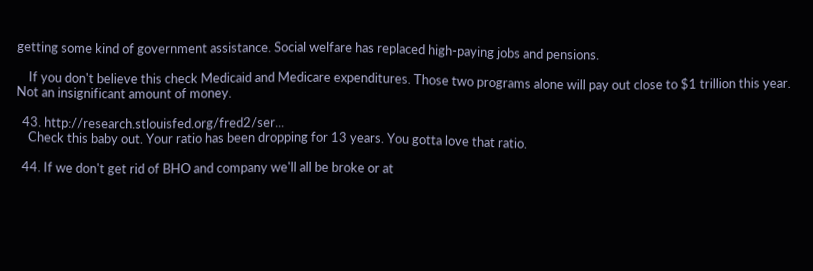getting some kind of government assistance. Social welfare has replaced high-paying jobs and pensions.

    If you don't believe this check Medicaid and Medicare expenditures. Those two programs alone will pay out close to $1 trillion this year. Not an insignificant amount of money.

  43. http://research.stlouisfed.org/fred2/ser...
    Check this baby out. Your ratio has been dropping for 13 years. You gotta love that ratio.

  44. If we don't get rid of BHO and company we'll all be broke or at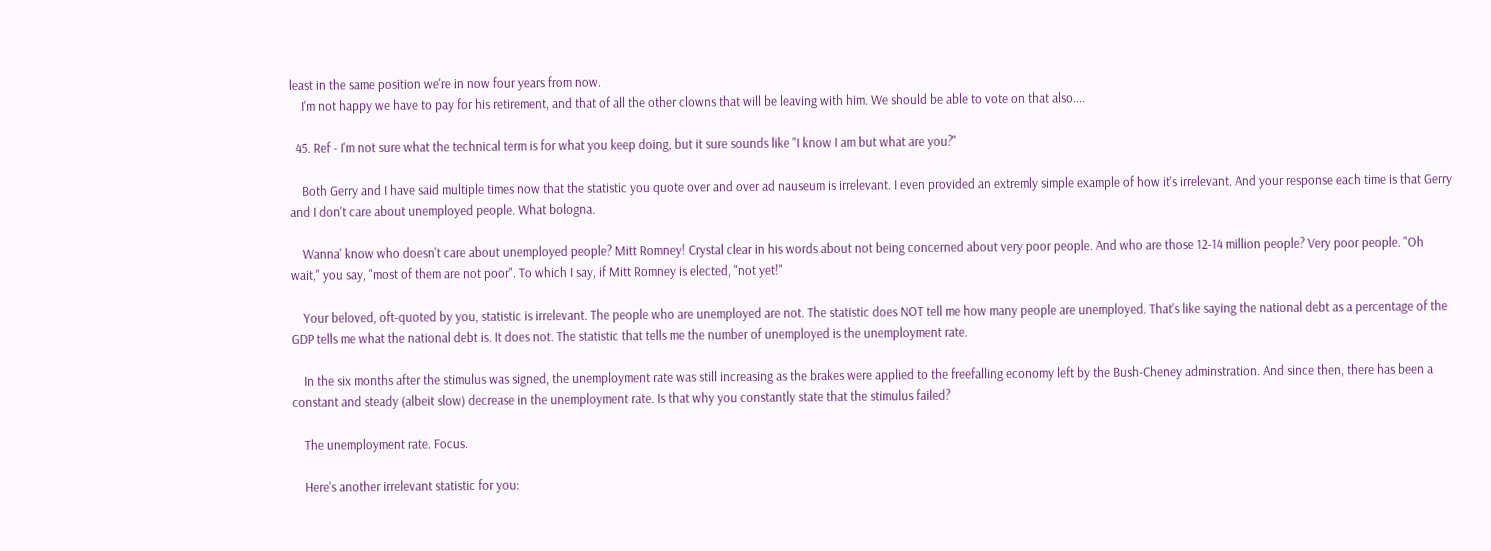least in the same position we're in now four years from now.
    I'm not happy we have to pay for his retirement, and that of all the other clowns that will be leaving with him. We should be able to vote on that also....

  45. Ref - I'm not sure what the technical term is for what you keep doing, but it sure sounds like "I know I am but what are you?"

    Both Gerry and I have said multiple times now that the statistic you quote over and over ad nauseum is irrelevant. I even provided an extremly simple example of how it's irrelevant. And your response each time is that Gerry and I don't care about unemployed people. What bologna.

    Wanna' know who doesn't care about unemployed people? Mitt Romney! Crystal clear in his words about not being concerned about very poor people. And who are those 12-14 million people? Very poor people. "Oh wait," you say, "most of them are not poor". To which I say, if Mitt Romney is elected, "not yet!"

    Your beloved, oft-quoted by you, statistic is irrelevant. The people who are unemployed are not. The statistic does NOT tell me how many people are unemployed. That's like saying the national debt as a percentage of the GDP tells me what the national debt is. It does not. The statistic that tells me the number of unemployed is the unemployment rate.

    In the six months after the stimulus was signed, the unemployment rate was still increasing as the brakes were applied to the freefalling economy left by the Bush-Cheney adminstration. And since then, there has been a constant and steady (albeit slow) decrease in the unemployment rate. Is that why you constantly state that the stimulus failed?

    The unemployment rate. Focus.

    Here's another irrelevant statistic for you: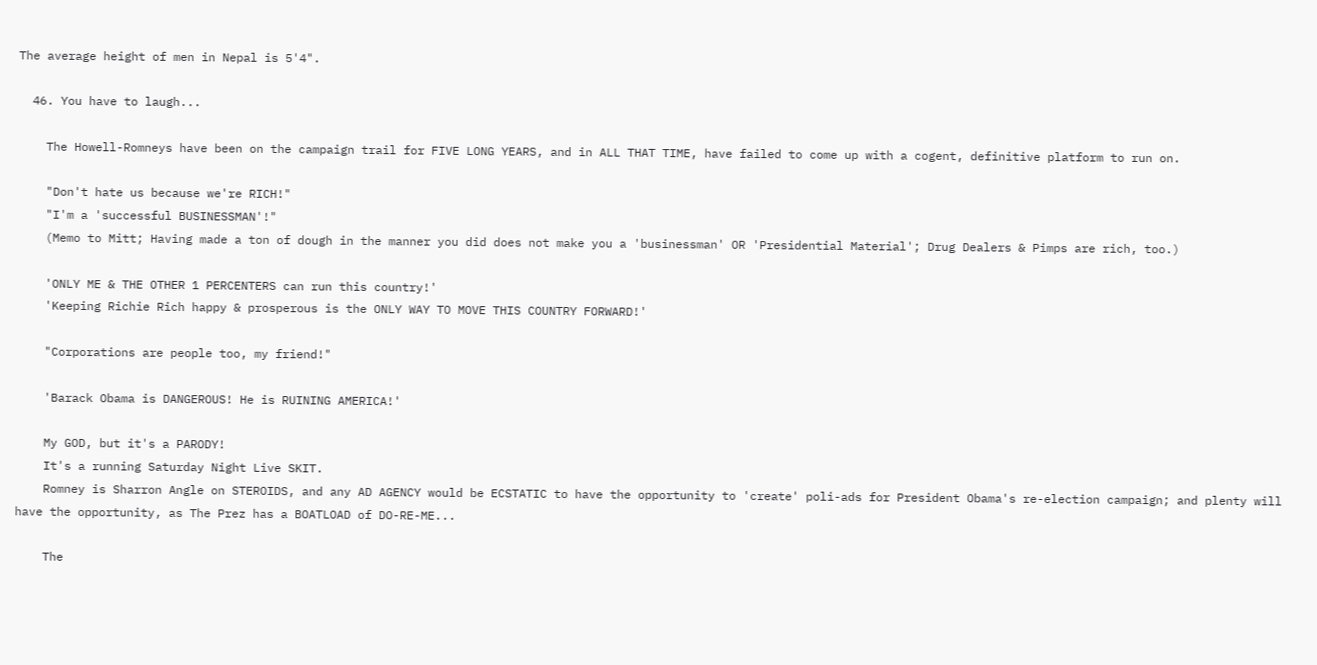The average height of men in Nepal is 5'4".

  46. You have to laugh...

    The Howell-Romneys have been on the campaign trail for FIVE LONG YEARS, and in ALL THAT TIME, have failed to come up with a cogent, definitive platform to run on.

    "Don't hate us because we're RICH!"
    "I'm a 'successful BUSINESSMAN'!"
    (Memo to Mitt; Having made a ton of dough in the manner you did does not make you a 'businessman' OR 'Presidential Material'; Drug Dealers & Pimps are rich, too.)

    'ONLY ME & THE OTHER 1 PERCENTERS can run this country!'
    'Keeping Richie Rich happy & prosperous is the ONLY WAY TO MOVE THIS COUNTRY FORWARD!'

    "Corporations are people too, my friend!"

    'Barack Obama is DANGEROUS! He is RUINING AMERICA!'

    My GOD, but it's a PARODY!
    It's a running Saturday Night Live SKIT.
    Romney is Sharron Angle on STEROIDS, and any AD AGENCY would be ECSTATIC to have the opportunity to 'create' poli-ads for President Obama's re-election campaign; and plenty will have the opportunity, as The Prez has a BOATLOAD of DO-RE-ME...

    The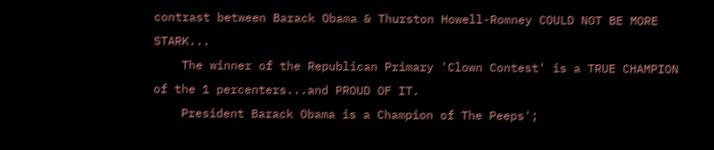contrast between Barack Obama & Thurston Howell-Romney COULD NOT BE MORE STARK...
    The winner of the Republican Primary 'Clown Contest' is a TRUE CHAMPION of the 1 percenters...and PROUD OF IT.
    President Barack Obama is a Champion of The Peeps';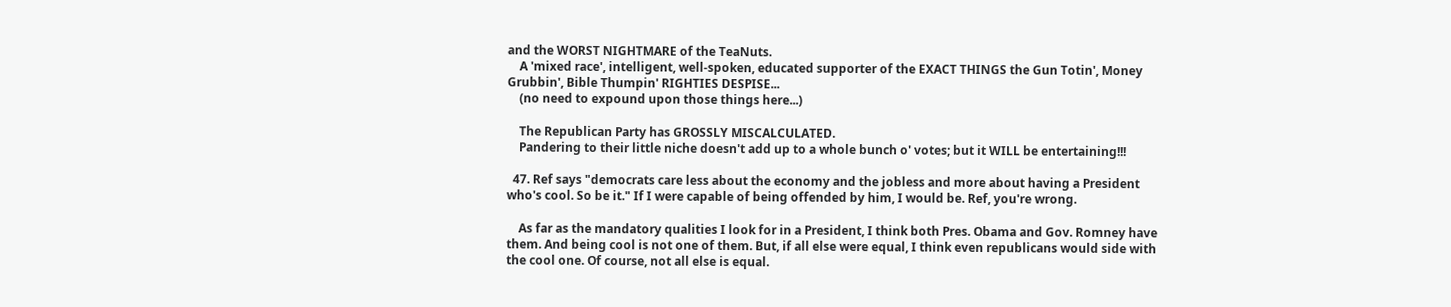and the WORST NIGHTMARE of the TeaNuts.
    A 'mixed race', intelligent, well-spoken, educated supporter of the EXACT THINGS the Gun Totin', Money Grubbin', Bible Thumpin' RIGHTIES DESPISE...
    (no need to expound upon those things here...)

    The Republican Party has GROSSLY MISCALCULATED.
    Pandering to their little niche doesn't add up to a whole bunch o' votes; but it WILL be entertaining!!!

  47. Ref says "democrats care less about the economy and the jobless and more about having a President who's cool. So be it." If I were capable of being offended by him, I would be. Ref, you're wrong.

    As far as the mandatory qualities I look for in a President, I think both Pres. Obama and Gov. Romney have them. And being cool is not one of them. But, if all else were equal, I think even republicans would side with the cool one. Of course, not all else is equal.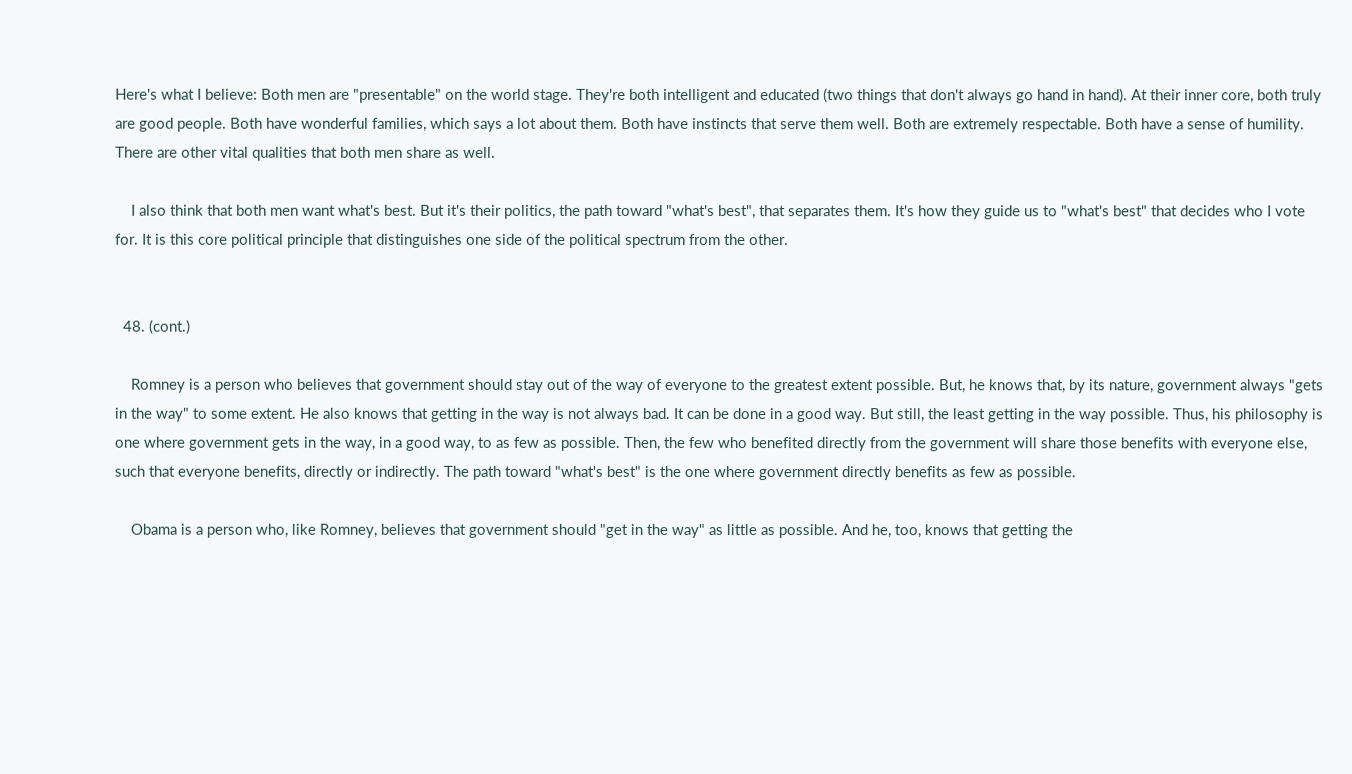Here's what I believe: Both men are "presentable" on the world stage. They're both intelligent and educated (two things that don't always go hand in hand). At their inner core, both truly are good people. Both have wonderful families, which says a lot about them. Both have instincts that serve them well. Both are extremely respectable. Both have a sense of humility. There are other vital qualities that both men share as well.

    I also think that both men want what's best. But it's their politics, the path toward "what's best", that separates them. It's how they guide us to "what's best" that decides who I vote for. It is this core political principle that distinguishes one side of the political spectrum from the other.


  48. (cont.)

    Romney is a person who believes that government should stay out of the way of everyone to the greatest extent possible. But, he knows that, by its nature, government always "gets in the way" to some extent. He also knows that getting in the way is not always bad. It can be done in a good way. But still, the least getting in the way possible. Thus, his philosophy is one where government gets in the way, in a good way, to as few as possible. Then, the few who benefited directly from the government will share those benefits with everyone else, such that everyone benefits, directly or indirectly. The path toward "what's best" is the one where government directly benefits as few as possible.

    Obama is a person who, like Romney, believes that government should "get in the way" as little as possible. And he, too, knows that getting the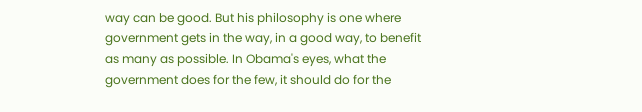way can be good. But his philosophy is one where government gets in the way, in a good way, to benefit as many as possible. In Obama's eyes, what the government does for the few, it should do for the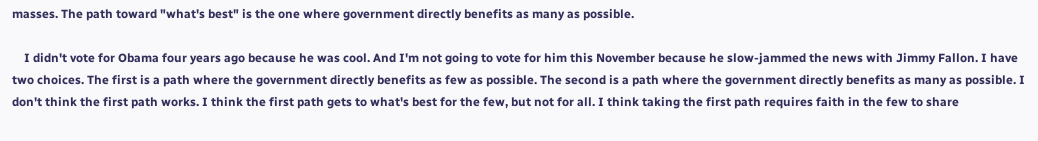masses. The path toward "what's best" is the one where government directly benefits as many as possible.

    I didn't vote for Obama four years ago because he was cool. And I'm not going to vote for him this November because he slow-jammed the news with Jimmy Fallon. I have two choices. The first is a path where the government directly benefits as few as possible. The second is a path where the government directly benefits as many as possible. I don't think the first path works. I think the first path gets to what's best for the few, but not for all. I think taking the first path requires faith in the few to share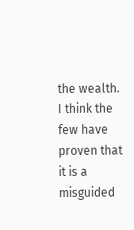the wealth. I think the few have proven that it is a misguided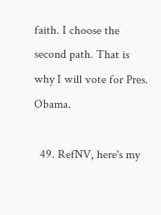faith. I choose the second path. That is why I will vote for Pres. Obama.

  49. RefNV, here's my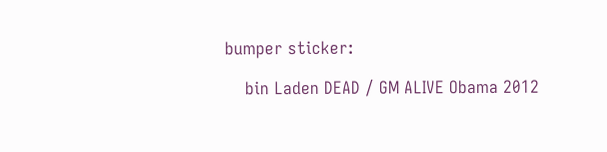bumper sticker:

    bin Laden DEAD / GM ALIVE Obama 2012